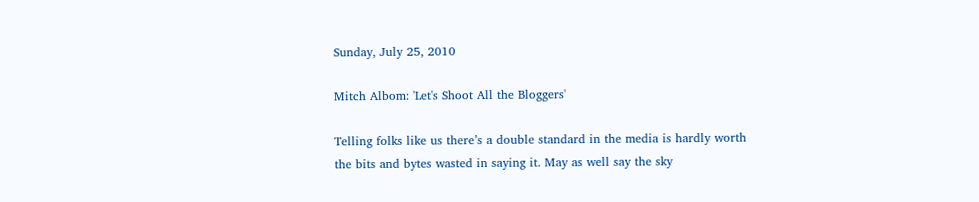Sunday, July 25, 2010

Mitch Albom: 'Let's Shoot All the Bloggers'

Telling folks like us there’s a double standard in the media is hardly worth the bits and bytes wasted in saying it. May as well say the sky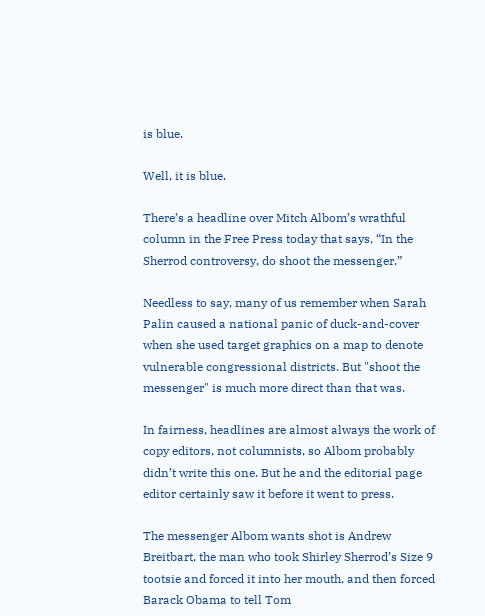is blue.

Well, it is blue.

There’s a headline over Mitch Albom’s wrathful column in the Free Press today that says, “In the Sherrod controversy, do shoot the messenger.”

Needless to say, many of us remember when Sarah Palin caused a national panic of duck-and-cover when she used target graphics on a map to denote vulnerable congressional districts. But "shoot the messenger" is much more direct than that was.

In fairness, headlines are almost always the work of copy editors, not columnists, so Albom probably didn’t write this one. But he and the editorial page editor certainly saw it before it went to press.

The messenger Albom wants shot is Andrew Breitbart, the man who took Shirley Sherrod’s Size 9 tootsie and forced it into her mouth, and then forced Barack Obama to tell Tom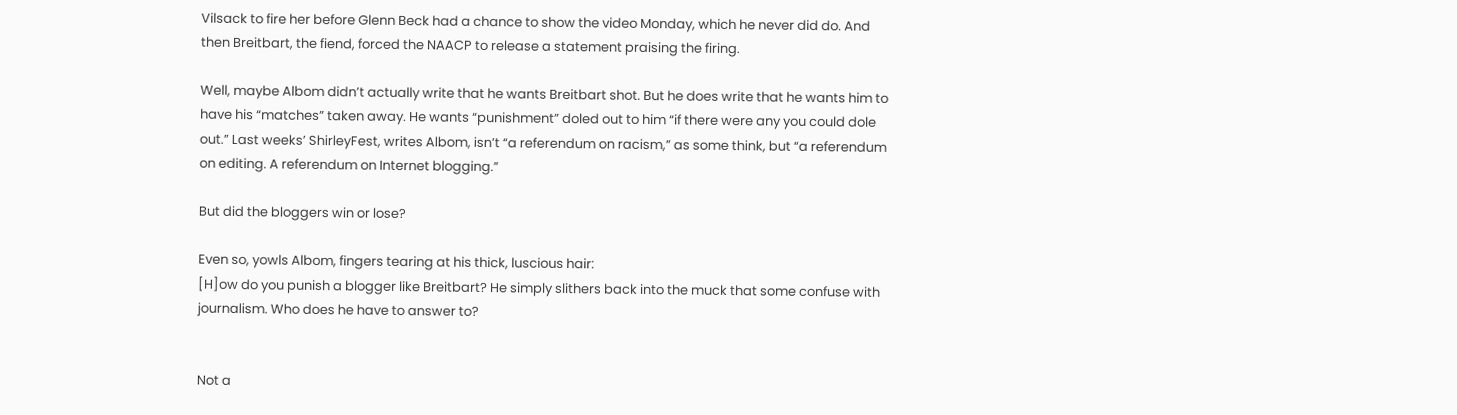Vilsack to fire her before Glenn Beck had a chance to show the video Monday, which he never did do. And then Breitbart, the fiend, forced the NAACP to release a statement praising the firing.

Well, maybe Albom didn’t actually write that he wants Breitbart shot. But he does write that he wants him to have his “matches” taken away. He wants “punishment” doled out to him “if there were any you could dole out.” Last weeks’ ShirleyFest, writes Albom, isn’t “a referendum on racism,” as some think, but “a referendum on editing. A referendum on Internet blogging.”

But did the bloggers win or lose?

Even so, yowls Albom, fingers tearing at his thick, luscious hair:
[H]ow do you punish a blogger like Breitbart? He simply slithers back into the muck that some confuse with journalism. Who does he have to answer to?


Not a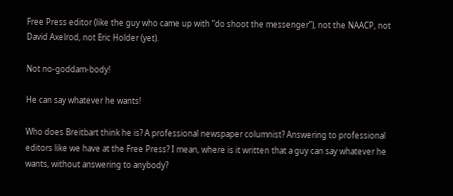Free Press editor (like the guy who came up with “do shoot the messenger”), not the NAACP, not David Axelrod, not Eric Holder (yet).

Not no-goddam-body!

He can say whatever he wants!

Who does Breitbart think he is? A professional newspaper columnist? Answering to professional editors like we have at the Free Press? I mean, where is it written that a guy can say whatever he wants, without answering to anybody?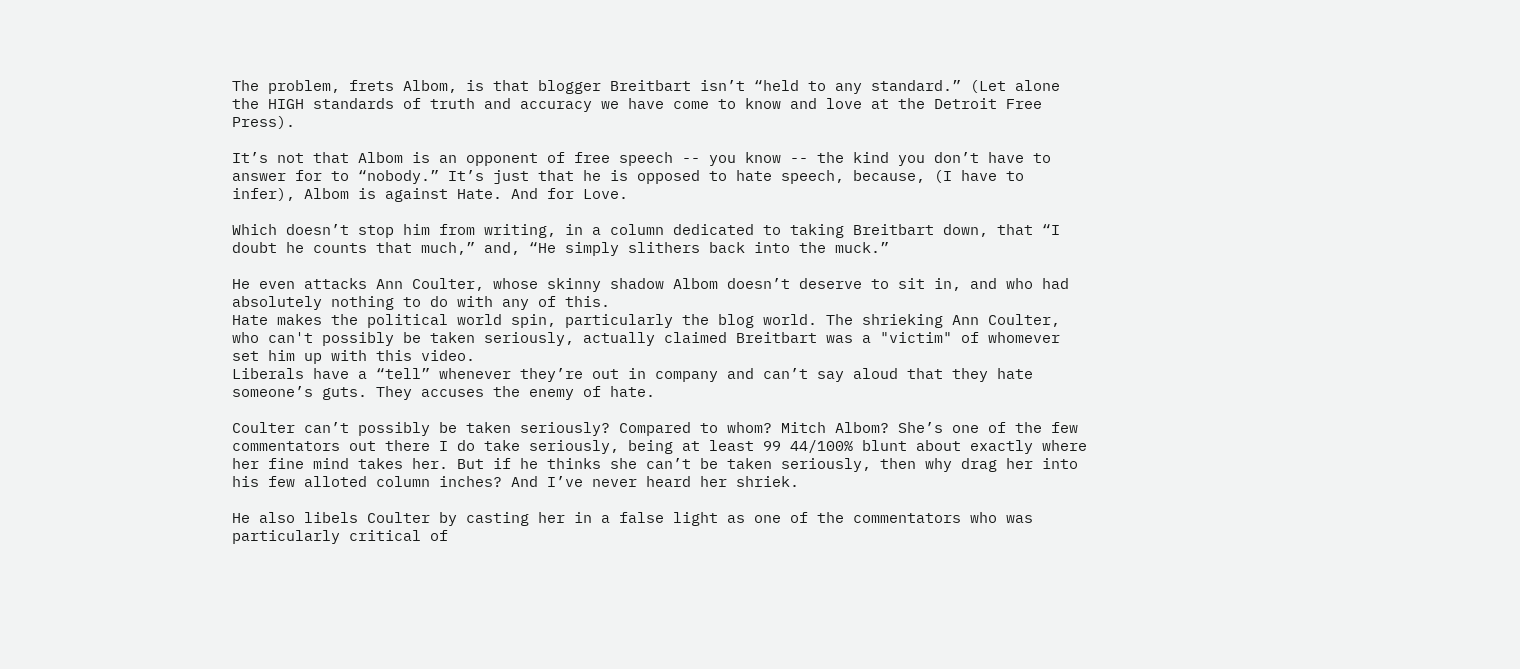The problem, frets Albom, is that blogger Breitbart isn’t “held to any standard.” (Let alone the HIGH standards of truth and accuracy we have come to know and love at the Detroit Free Press).

It’s not that Albom is an opponent of free speech -- you know -- the kind you don’t have to answer for to “nobody.” It’s just that he is opposed to hate speech, because, (I have to infer), Albom is against Hate. And for Love.

Which doesn’t stop him from writing, in a column dedicated to taking Breitbart down, that “I doubt he counts that much,” and, “He simply slithers back into the muck.”

He even attacks Ann Coulter, whose skinny shadow Albom doesn’t deserve to sit in, and who had absolutely nothing to do with any of this.
Hate makes the political world spin, particularly the blog world. The shrieking Ann Coulter, who can't possibly be taken seriously, actually claimed Breitbart was a "victim" of whomever set him up with this video.
Liberals have a “tell” whenever they’re out in company and can’t say aloud that they hate someone’s guts. They accuses the enemy of hate.

Coulter can’t possibly be taken seriously? Compared to whom? Mitch Albom? She’s one of the few commentators out there I do take seriously, being at least 99 44/100% blunt about exactly where her fine mind takes her. But if he thinks she can’t be taken seriously, then why drag her into his few alloted column inches? And I’ve never heard her shriek.

He also libels Coulter by casting her in a false light as one of the commentators who was particularly critical of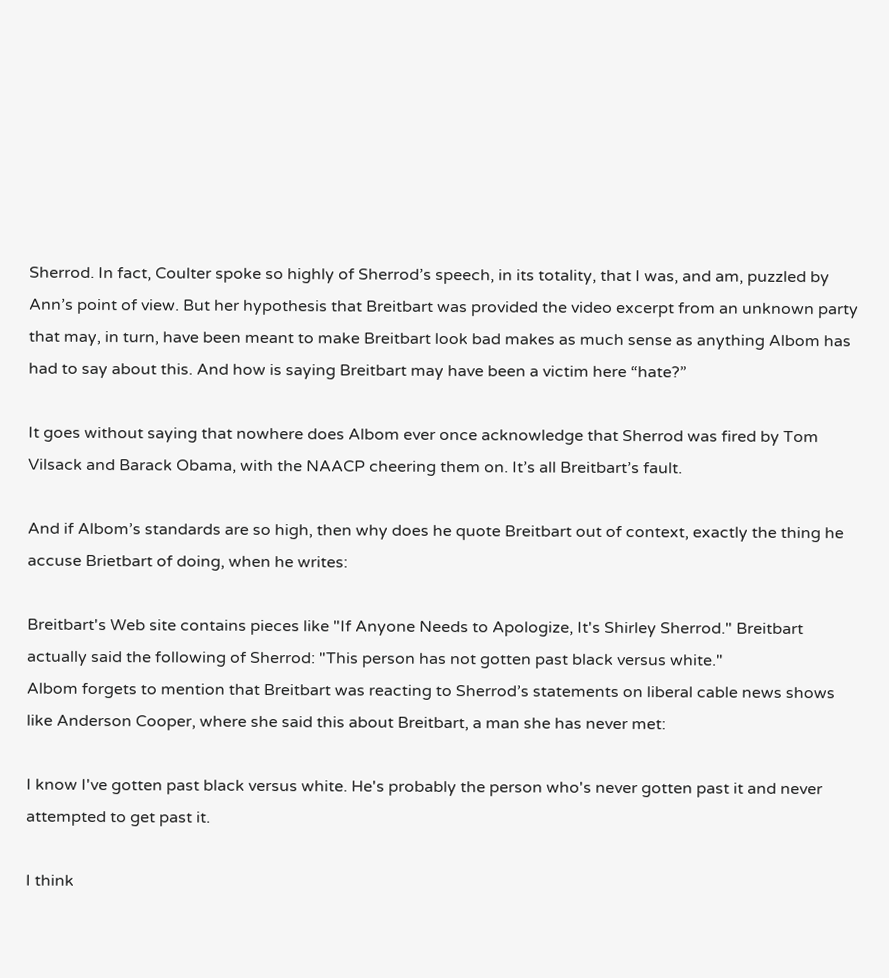Sherrod. In fact, Coulter spoke so highly of Sherrod’s speech, in its totality, that I was, and am, puzzled by Ann’s point of view. But her hypothesis that Breitbart was provided the video excerpt from an unknown party that may, in turn, have been meant to make Breitbart look bad makes as much sense as anything Albom has had to say about this. And how is saying Breitbart may have been a victim here “hate?”

It goes without saying that nowhere does Albom ever once acknowledge that Sherrod was fired by Tom Vilsack and Barack Obama, with the NAACP cheering them on. It’s all Breitbart’s fault.

And if Albom’s standards are so high, then why does he quote Breitbart out of context, exactly the thing he accuse Brietbart of doing, when he writes:

Breitbart's Web site contains pieces like "If Anyone Needs to Apologize, It's Shirley Sherrod." Breitbart actually said the following of Sherrod: "This person has not gotten past black versus white."
Albom forgets to mention that Breitbart was reacting to Sherrod’s statements on liberal cable news shows like Anderson Cooper, where she said this about Breitbart, a man she has never met:

I know I've gotten past black versus white. He's probably the person who's never gotten past it and never attempted to get past it.

I think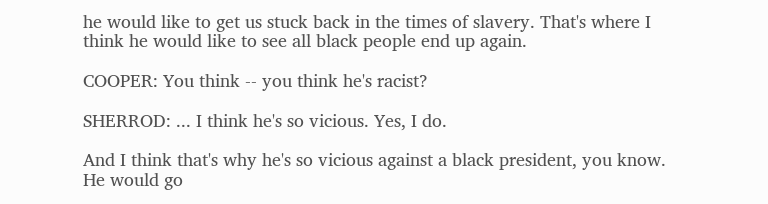he would like to get us stuck back in the times of slavery. That's where I think he would like to see all black people end up again.

COOPER: You think -- you think he's racist?

SHERROD: ... I think he's so vicious. Yes, I do.

And I think that's why he's so vicious against a black president, you know. He would go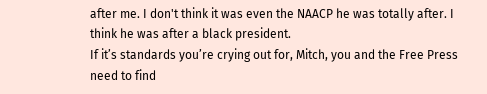after me. I don't think it was even the NAACP he was totally after. I think he was after a black president.
If it’s standards you’re crying out for, Mitch, you and the Free Press need to find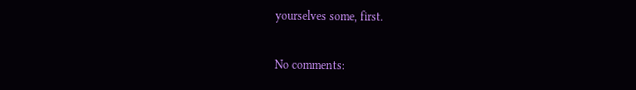yourselves some, first.

No comments: